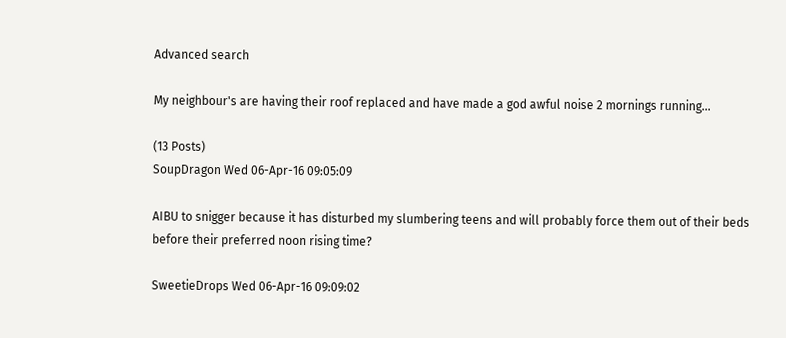Advanced search

My neighbour's are having their roof replaced and have made a god awful noise 2 mornings running...

(13 Posts)
SoupDragon Wed 06-Apr-16 09:05:09

AIBU to snigger because it has disturbed my slumbering teens and will probably force them out of their beds before their preferred noon rising time?

SweetieDrops Wed 06-Apr-16 09:09:02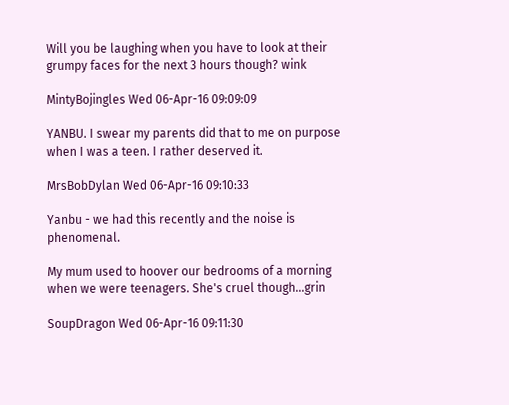Will you be laughing when you have to look at their grumpy faces for the next 3 hours though? wink

MintyBojingles Wed 06-Apr-16 09:09:09

YANBU. I swear my parents did that to me on purpose when I was a teen. I rather deserved it.

MrsBobDylan Wed 06-Apr-16 09:10:33

Yanbu - we had this recently and the noise is phenomenal.

My mum used to hoover our bedrooms of a morning when we were teenagers. She's cruel though...grin

SoupDragon Wed 06-Apr-16 09:11:30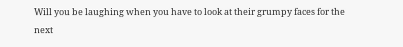Will you be laughing when you have to look at their grumpy faces for the next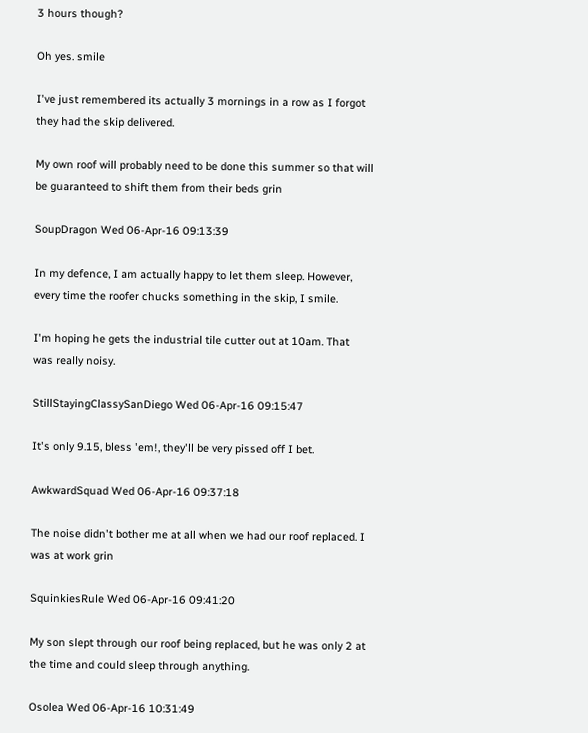3 hours though?

Oh yes. smile

I've just remembered its actually 3 mornings in a row as I forgot they had the skip delivered.

My own roof will probably need to be done this summer so that will be guaranteed to shift them from their beds grin

SoupDragon Wed 06-Apr-16 09:13:39

In my defence, I am actually happy to let them sleep. However, every time the roofer chucks something in the skip, I smile.

I'm hoping he gets the industrial tile cutter out at 10am. That was really noisy.

StillStayingClassySanDiego Wed 06-Apr-16 09:15:47

It's only 9.15, bless 'em!, they'll be very pissed off I bet.

AwkwardSquad Wed 06-Apr-16 09:37:18

The noise didn't bother me at all when we had our roof replaced. I was at work grin

SquinkiesRule Wed 06-Apr-16 09:41:20

My son slept through our roof being replaced, but he was only 2 at the time and could sleep through anything.

Osolea Wed 06-Apr-16 10:31:49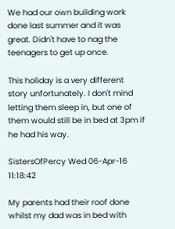We had our own building work done last summer and it was great. Didn't have to nag the teenagers to get up once.

This holiday is a very different story unfortunately. I don't mind letting them sleep in, but one of them would still be in bed at 3pm if he had his way.

SistersOfPercy Wed 06-Apr-16 11:18:42

My parents had their roof done whilst my dad was in bed with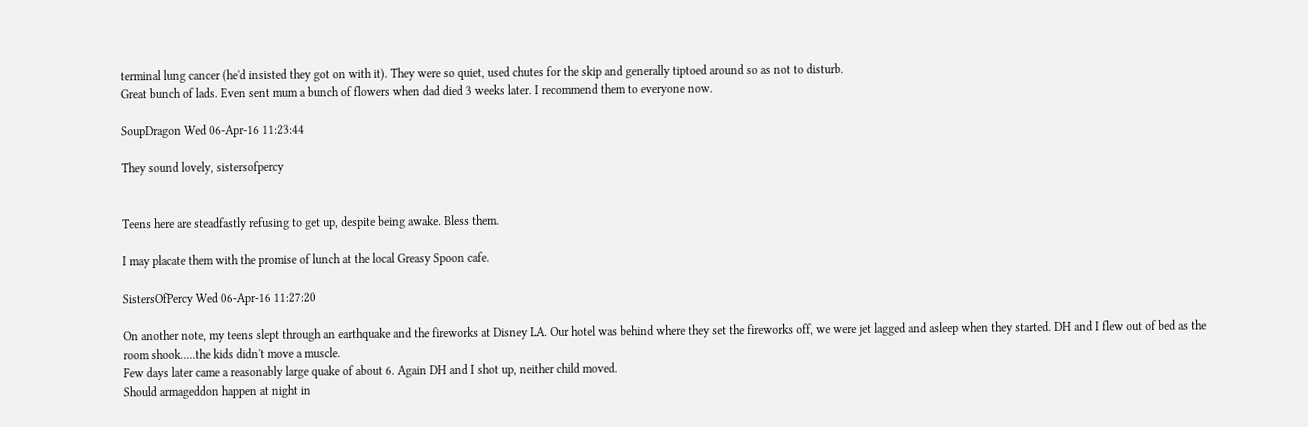terminal lung cancer (he'd insisted they got on with it). They were so quiet, used chutes for the skip and generally tiptoed around so as not to disturb.
Great bunch of lads. Even sent mum a bunch of flowers when dad died 3 weeks later. I recommend them to everyone now.

SoupDragon Wed 06-Apr-16 11:23:44

They sound lovely, sistersofpercy


Teens here are steadfastly refusing to get up, despite being awake. Bless them.

I may placate them with the promise of lunch at the local Greasy Spoon cafe.

SistersOfPercy Wed 06-Apr-16 11:27:20

On another note, my teens slept through an earthquake and the fireworks at Disney LA. Our hotel was behind where they set the fireworks off, we were jet lagged and asleep when they started. DH and I flew out of bed as the room shook.....the kids didn't move a muscle.
Few days later came a reasonably large quake of about 6. Again DH and I shot up, neither child moved.
Should armageddon happen at night in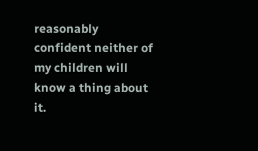reasonably confident neither of my children will know a thing about it.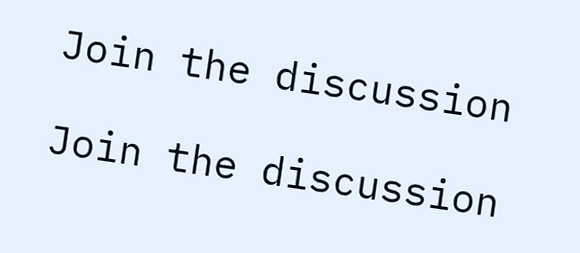Join the discussion

Join the discussion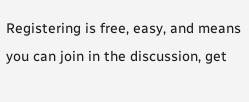Registering is free, easy, and means you can join in the discussion, get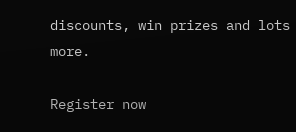discounts, win prizes and lots more.

Register now